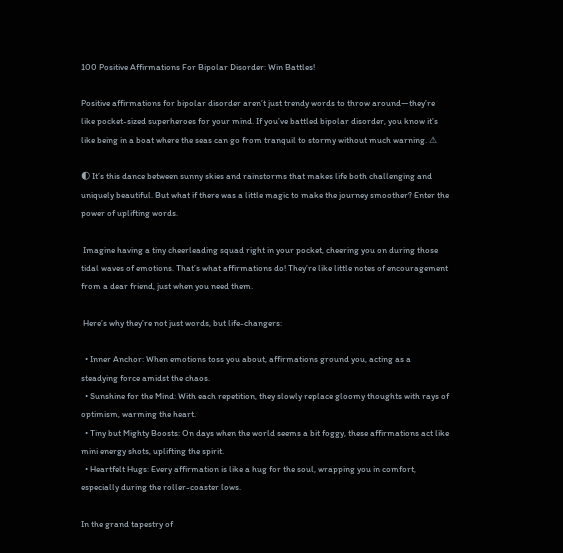100 Positive Affirmations For Bipolar Disorder: Win Battles!

Positive affirmations for bipolar disorder aren’t just trendy words to throw around—they’re like pocket-sized superheroes for your mind. If you’ve battled bipolar disorder, you know it’s like being in a boat where the seas can go from tranquil to stormy without much warning. ⚠

🌓 It’s this dance between sunny skies and rainstorms that makes life both challenging and uniquely beautiful. But what if there was a little magic to make the journey smoother? Enter the power of uplifting words.

 Imagine having a tiny cheerleading squad right in your pocket, cheering you on during those tidal waves of emotions. That’s what affirmations do! They’re like little notes of encouragement from a dear friend, just when you need them.

 Here’s why they’re not just words, but life-changers:

  • Inner Anchor: When emotions toss you about, affirmations ground you, acting as a steadying force amidst the chaos.
  • Sunshine for the Mind: With each repetition, they slowly replace gloomy thoughts with rays of optimism, warming the heart.
  • Tiny but Mighty Boosts: On days when the world seems a bit foggy, these affirmations act like mini energy shots, uplifting the spirit.
  • Heartfelt Hugs: Every affirmation is like a hug for the soul, wrapping you in comfort, especially during the roller-coaster lows.

In the grand tapestry of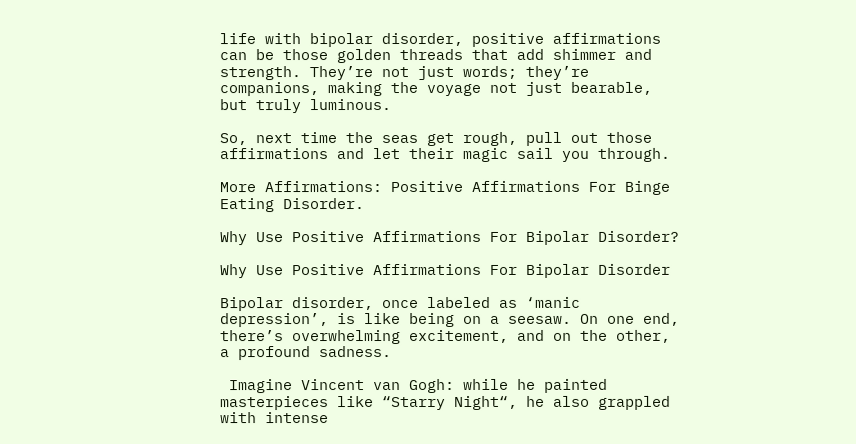life with bipolar disorder, positive affirmations can be those golden threads that add shimmer and strength. They’re not just words; they’re companions, making the voyage not just bearable, but truly luminous.

So, next time the seas get rough, pull out those affirmations and let their magic sail you through.

More Affirmations: Positive Affirmations For Binge Eating Disorder.

Why Use Positive Affirmations For Bipolar Disorder?

Why Use Positive Affirmations For Bipolar Disorder

Bipolar disorder, once labeled as ‘manic depression’, is like being on a seesaw. On one end, there’s overwhelming excitement, and on the other, a profound sadness.

 Imagine Vincent van Gogh: while he painted masterpieces like “Starry Night“, he also grappled with intense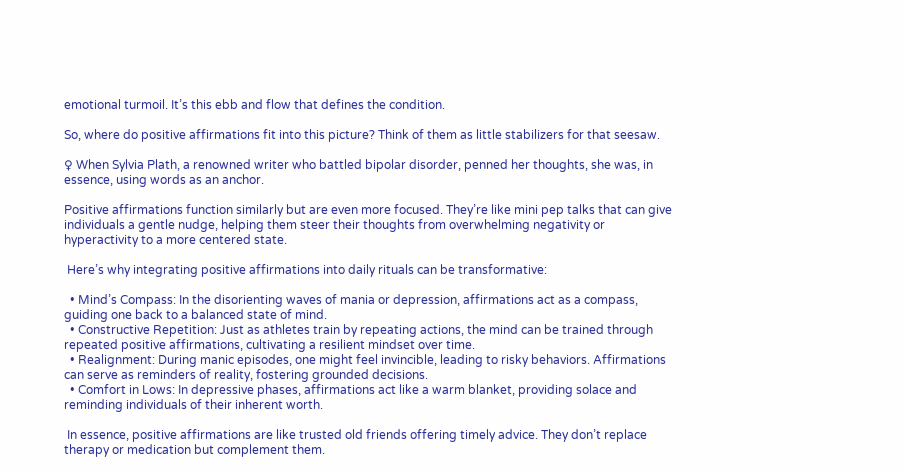emotional turmoil. It’s this ebb and flow that defines the condition.

So, where do positive affirmations fit into this picture? Think of them as little stabilizers for that seesaw.

♀ When Sylvia Plath, a renowned writer who battled bipolar disorder, penned her thoughts, she was, in essence, using words as an anchor.

Positive affirmations function similarly but are even more focused. They’re like mini pep talks that can give individuals a gentle nudge, helping them steer their thoughts from overwhelming negativity or hyperactivity to a more centered state.

 Here’s why integrating positive affirmations into daily rituals can be transformative:

  • Mind’s Compass: In the disorienting waves of mania or depression, affirmations act as a compass, guiding one back to a balanced state of mind.
  • Constructive Repetition: Just as athletes train by repeating actions, the mind can be trained through repeated positive affirmations, cultivating a resilient mindset over time.
  • Realignment: During manic episodes, one might feel invincible, leading to risky behaviors. Affirmations can serve as reminders of reality, fostering grounded decisions.
  • Comfort in Lows: In depressive phases, affirmations act like a warm blanket, providing solace and reminding individuals of their inherent worth.

 In essence, positive affirmations are like trusted old friends offering timely advice. They don’t replace therapy or medication but complement them.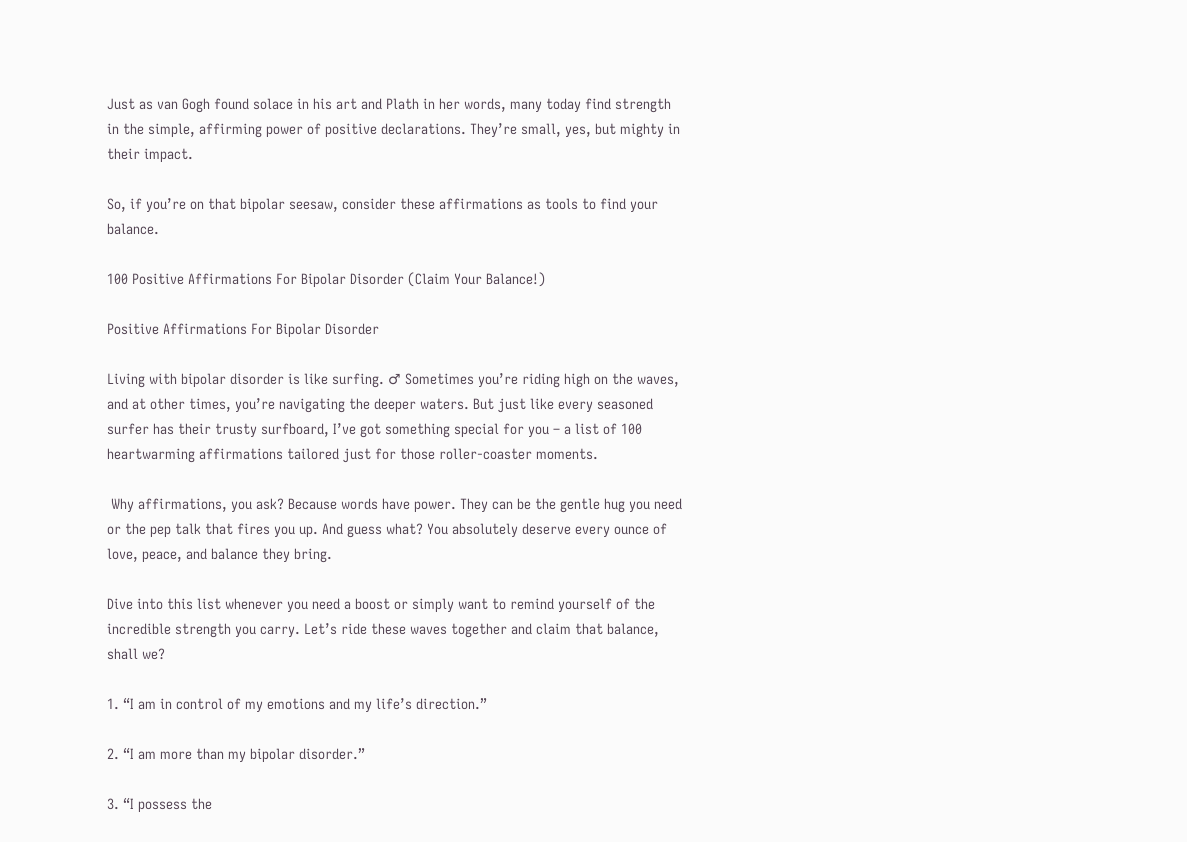Just as van Gogh found solace in his art and Plath in her words, many today find strength in the simple, affirming power of positive declarations. They’re small, yes, but mighty in their impact.

So, if you’re on that bipolar seesaw, consider these affirmations as tools to find your balance.

100 Positive Affirmations For Bipolar Disorder (Claim Your Balance!)

Positive Affirmations For Bipolar Disorder

Living with bipolar disorder is like surfing. ♂ Sometimes you’re riding high on the waves, and at other times, you’re navigating the deeper waters. But just like every seasoned surfer has their trusty surfboard, I’ve got something special for you – a list of 100 heartwarming affirmations tailored just for those roller-coaster moments.

 Why affirmations, you ask? Because words have power. They can be the gentle hug you need or the pep talk that fires you up. And guess what? You absolutely deserve every ounce of love, peace, and balance they bring.

Dive into this list whenever you need a boost or simply want to remind yourself of the incredible strength you carry. Let’s ride these waves together and claim that balance, shall we?

1. “I am in control of my emotions and my life’s direction.”

2. “I am more than my bipolar disorder.”

3. “I possess the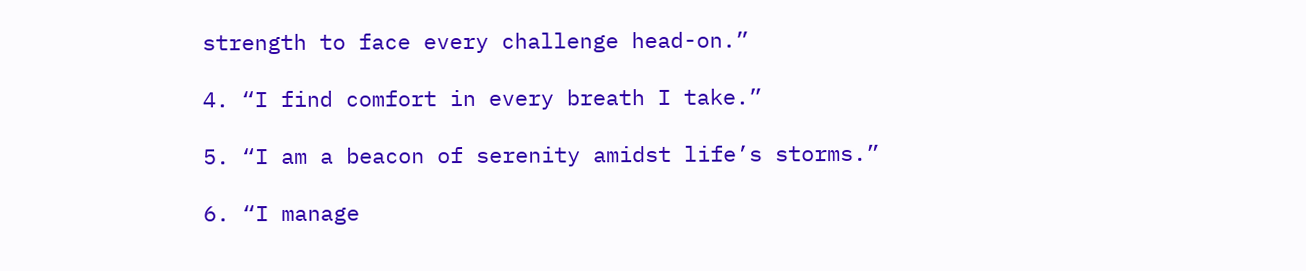strength to face every challenge head-on.”

4. “I find comfort in every breath I take.”

5. “I am a beacon of serenity amidst life’s storms.”

6. “I manage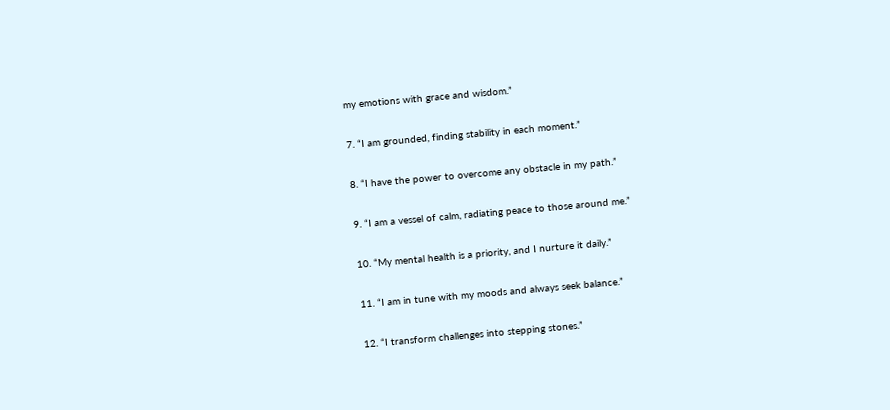my emotions with grace and wisdom.”

7. “I am grounded, finding stability in each moment.”

8. “I have the power to overcome any obstacle in my path.”

9. “I am a vessel of calm, radiating peace to those around me.”

10. “My mental health is a priority, and I nurture it daily.”

11. “I am in tune with my moods and always seek balance.”

12. “I transform challenges into stepping stones.”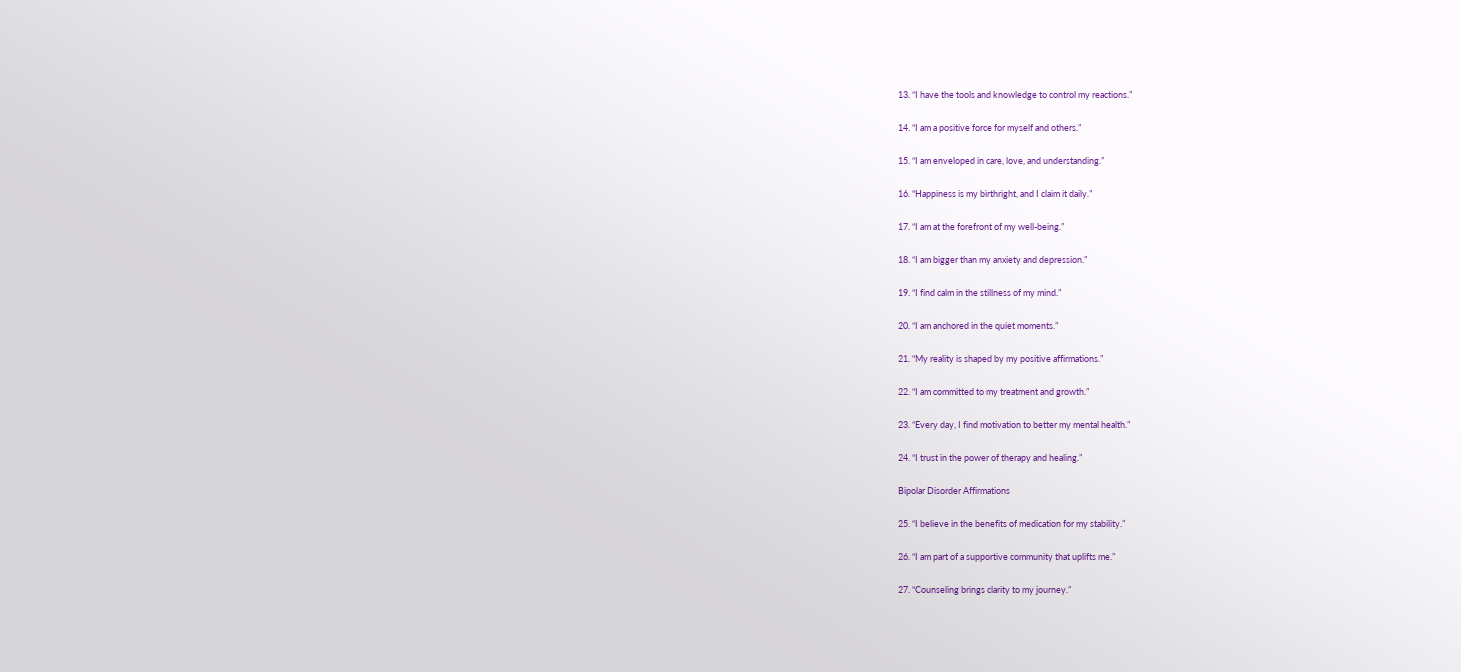13. “I have the tools and knowledge to control my reactions.”

14. “I am a positive force for myself and others.”

15. “I am enveloped in care, love, and understanding.”

16. “Happiness is my birthright, and I claim it daily.”

17. “I am at the forefront of my well-being.”

18. “I am bigger than my anxiety and depression.”

19. “I find calm in the stillness of my mind.”

20. “I am anchored in the quiet moments.”

21. “My reality is shaped by my positive affirmations.”

22. “I am committed to my treatment and growth.”

23. “Every day, I find motivation to better my mental health.”

24. “I trust in the power of therapy and healing.”

Bipolar Disorder Affirmations

25. “I believe in the benefits of medication for my stability.”

26. “I am part of a supportive community that uplifts me.”

27. “Counseling brings clarity to my journey.”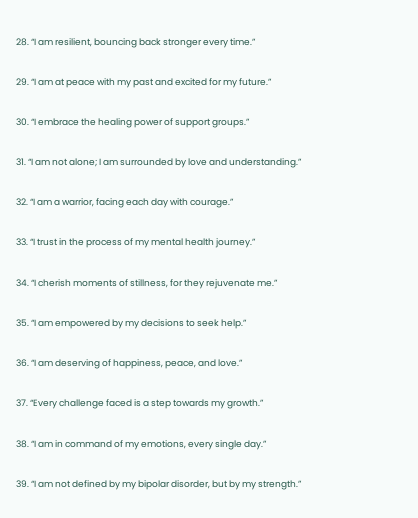28. “I am resilient, bouncing back stronger every time.”

29. “I am at peace with my past and excited for my future.”

30. “I embrace the healing power of support groups.”

31. “I am not alone; I am surrounded by love and understanding.”

32. “I am a warrior, facing each day with courage.”

33. “I trust in the process of my mental health journey.”

34. “I cherish moments of stillness, for they rejuvenate me.”

35. “I am empowered by my decisions to seek help.”

36. “I am deserving of happiness, peace, and love.”

37. “Every challenge faced is a step towards my growth.”

38. “I am in command of my emotions, every single day.”

39. “I am not defined by my bipolar disorder, but by my strength.”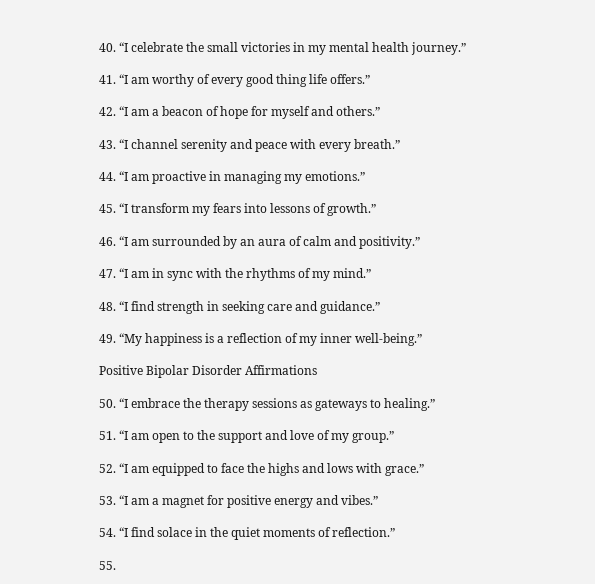40. “I celebrate the small victories in my mental health journey.”

41. “I am worthy of every good thing life offers.”

42. “I am a beacon of hope for myself and others.”

43. “I channel serenity and peace with every breath.”

44. “I am proactive in managing my emotions.”

45. “I transform my fears into lessons of growth.”

46. “I am surrounded by an aura of calm and positivity.”

47. “I am in sync with the rhythms of my mind.”

48. “I find strength in seeking care and guidance.”

49. “My happiness is a reflection of my inner well-being.”

Positive Bipolar Disorder Affirmations

50. “I embrace the therapy sessions as gateways to healing.”

51. “I am open to the support and love of my group.”

52. “I am equipped to face the highs and lows with grace.”

53. “I am a magnet for positive energy and vibes.”

54. “I find solace in the quiet moments of reflection.”

55.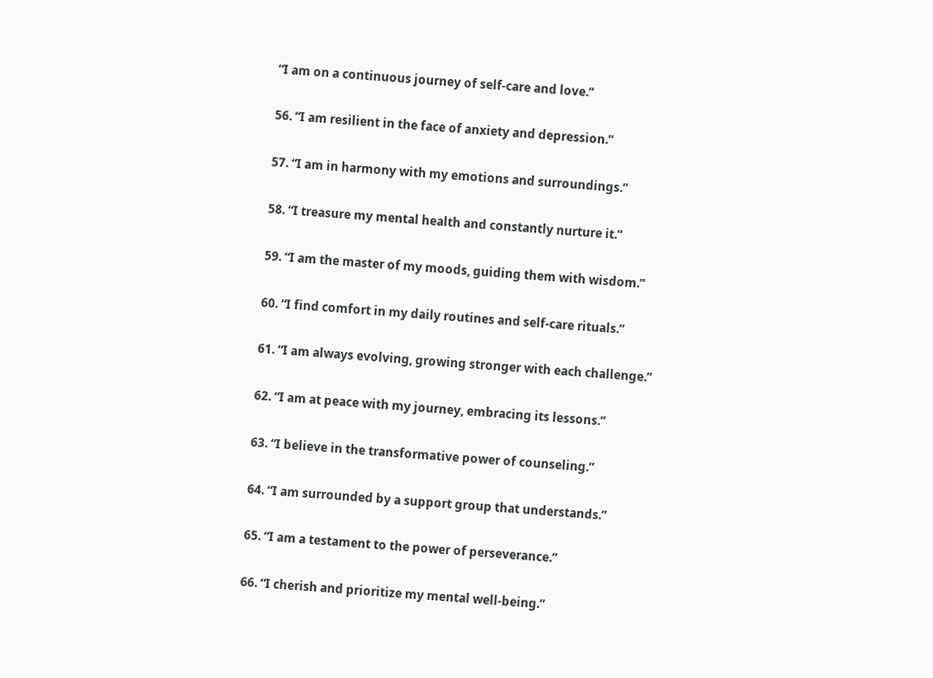“I am on a continuous journey of self-care and love.”

56. “I am resilient in the face of anxiety and depression.”

57. “I am in harmony with my emotions and surroundings.”

58. “I treasure my mental health and constantly nurture it.”

59. “I am the master of my moods, guiding them with wisdom.”

60. “I find comfort in my daily routines and self-care rituals.”

61. “I am always evolving, growing stronger with each challenge.”

62. “I am at peace with my journey, embracing its lessons.”

63. “I believe in the transformative power of counseling.”

64. “I am surrounded by a support group that understands.”

65. “I am a testament to the power of perseverance.”

66. “I cherish and prioritize my mental well-being.”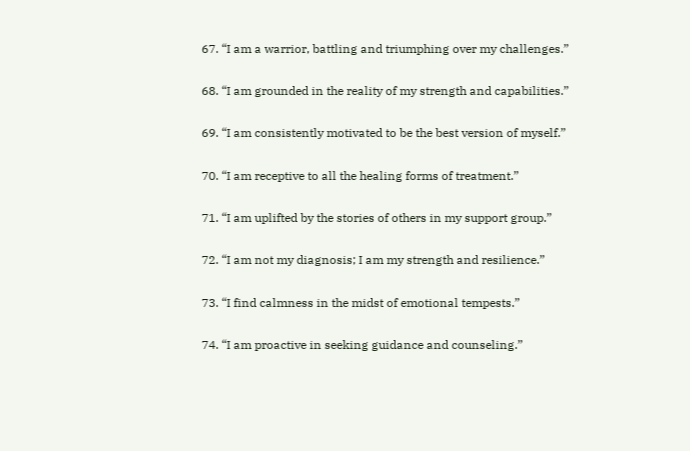67. “I am a warrior, battling and triumphing over my challenges.”

68. “I am grounded in the reality of my strength and capabilities.”

69. “I am consistently motivated to be the best version of myself.”

70. “I am receptive to all the healing forms of treatment.”

71. “I am uplifted by the stories of others in my support group.”

72. “I am not my diagnosis; I am my strength and resilience.”

73. “I find calmness in the midst of emotional tempests.”

74. “I am proactive in seeking guidance and counseling.”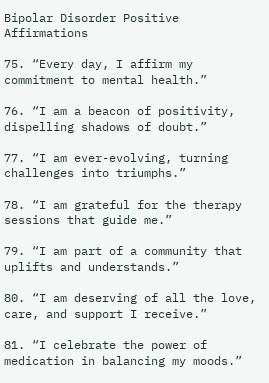Bipolar Disorder Positive Affirmations

75. “Every day, I affirm my commitment to mental health.”

76. “I am a beacon of positivity, dispelling shadows of doubt.”

77. “I am ever-evolving, turning challenges into triumphs.”

78. “I am grateful for the therapy sessions that guide me.”

79. “I am part of a community that uplifts and understands.”

80. “I am deserving of all the love, care, and support I receive.”

81. “I celebrate the power of medication in balancing my moods.”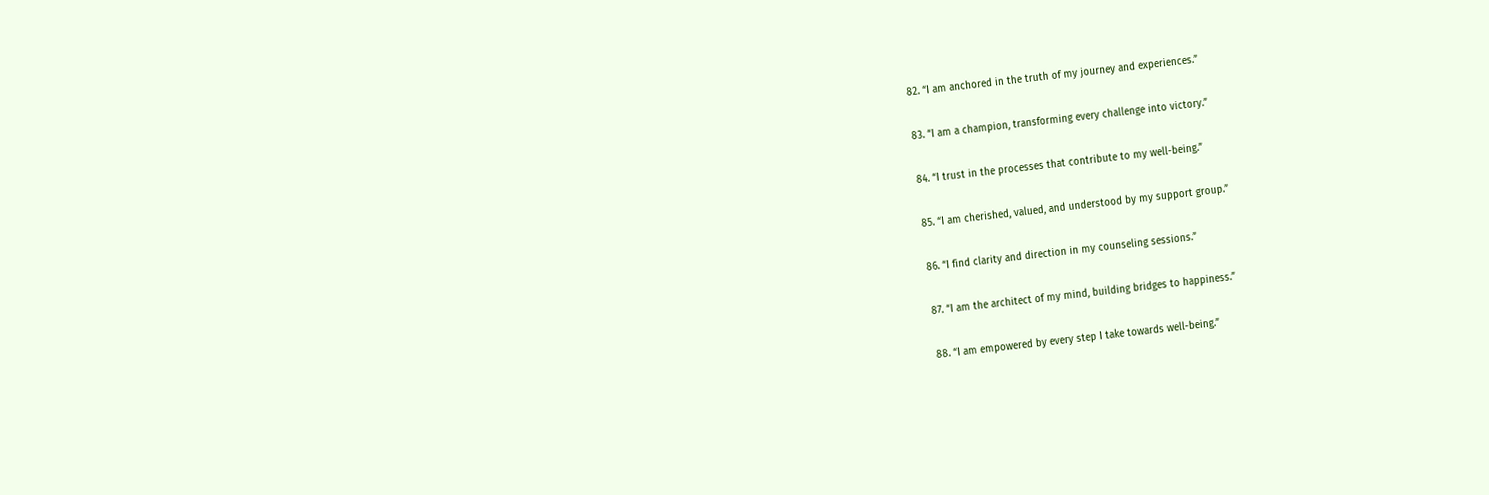82. “I am anchored in the truth of my journey and experiences.”

83. “I am a champion, transforming every challenge into victory.”

84. “I trust in the processes that contribute to my well-being.”

85. “I am cherished, valued, and understood by my support group.”

86. “I find clarity and direction in my counseling sessions.”

87. “I am the architect of my mind, building bridges to happiness.”

88. “I am empowered by every step I take towards well-being.”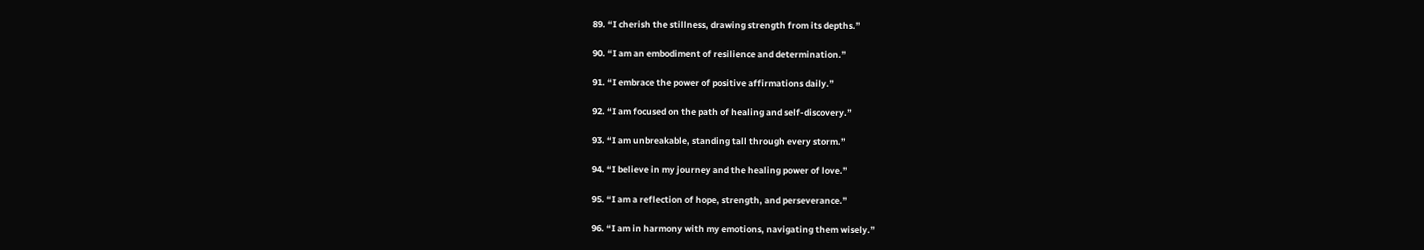89. “I cherish the stillness, drawing strength from its depths.”

90. “I am an embodiment of resilience and determination.”

91. “I embrace the power of positive affirmations daily.”

92. “I am focused on the path of healing and self-discovery.”

93. “I am unbreakable, standing tall through every storm.”

94. “I believe in my journey and the healing power of love.”

95. “I am a reflection of hope, strength, and perseverance.”

96. “I am in harmony with my emotions, navigating them wisely.”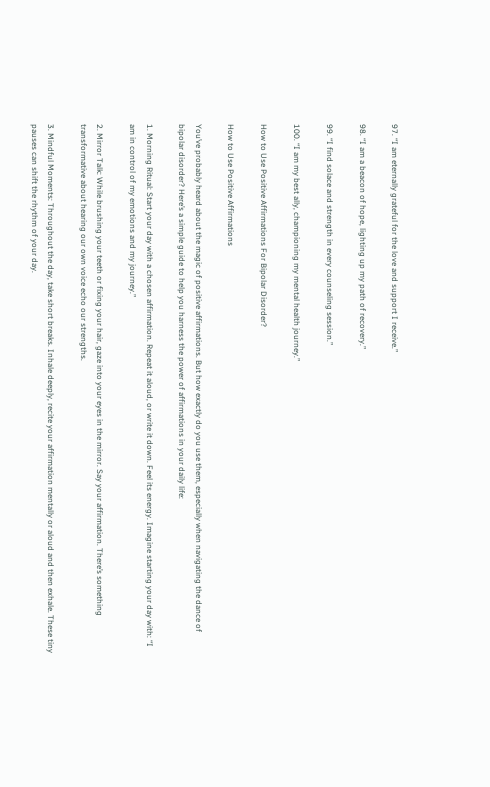97. “I am eternally grateful for the love and support I receive.”

98. “I am a beacon of hope, lighting up my path of recovery.”

99. “I find solace and strength in every counseling session.”

100. “I am my best ally, championing my mental health journey.”

How to Use Positive Affirmations For Bipolar Disorder?

How to Use Positive Affirmations

You’ve probably heard about the magic of positive affirmations. But how exactly do you use them, especially when navigating the dance of bipolar disorder? Here’s a simple guide to help you harness the power of affirmations in your daily life:

1. Morning Ritual: Start your day with a chosen affirmation. Repeat it aloud, or write it down. Feel its energy. Imagine starting your day with: “I am in control of my emotions and my journey.”

2. Mirror Talk: While brushing your teeth or fixing your hair, gaze into your eyes in the mirror. Say your affirmation. There’s something transformative about hearing our own voice echo our strengths.

3. Mindful Moments: Throughout the day, take short breaks. Inhale deeply, recite your affirmation mentally or aloud and then exhale. These tiny pauses can shift the rhythm of your day.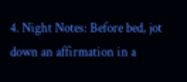4. Night Notes: Before bed, jot down an affirmation in a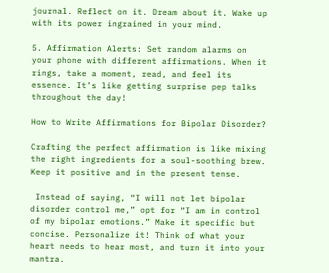journal. Reflect on it. Dream about it. Wake up with its power ingrained in your mind.

5. Affirmation Alerts: Set random alarms on your phone with different affirmations. When it rings, take a moment, read, and feel its essence. It’s like getting surprise pep talks throughout the day!

How to Write Affirmations for Bipolar Disorder?

Crafting the perfect affirmation is like mixing the right ingredients for a soul-soothing brew. Keep it positive and in the present tense.

 Instead of saying, “I will not let bipolar disorder control me,” opt for “I am in control of my bipolar emotions.” Make it specific but concise. Personalize it! Think of what your heart needs to hear most, and turn it into your mantra.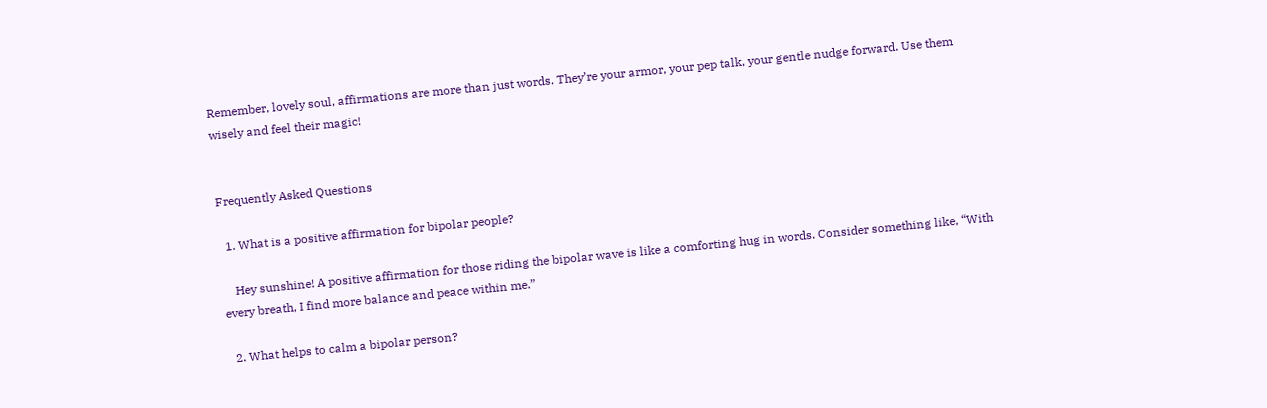Remember, lovely soul, affirmations are more than just words. They’re your armor, your pep talk, your gentle nudge forward. Use them wisely and feel their magic!


Frequently Asked Questions

  1. What is a positive affirmation for bipolar people?

    Hey sunshine! A positive affirmation for those riding the bipolar wave is like a comforting hug in words. Consider something like, “With every breath, I find more balance and peace within me.”

  2. What helps to calm a bipolar person?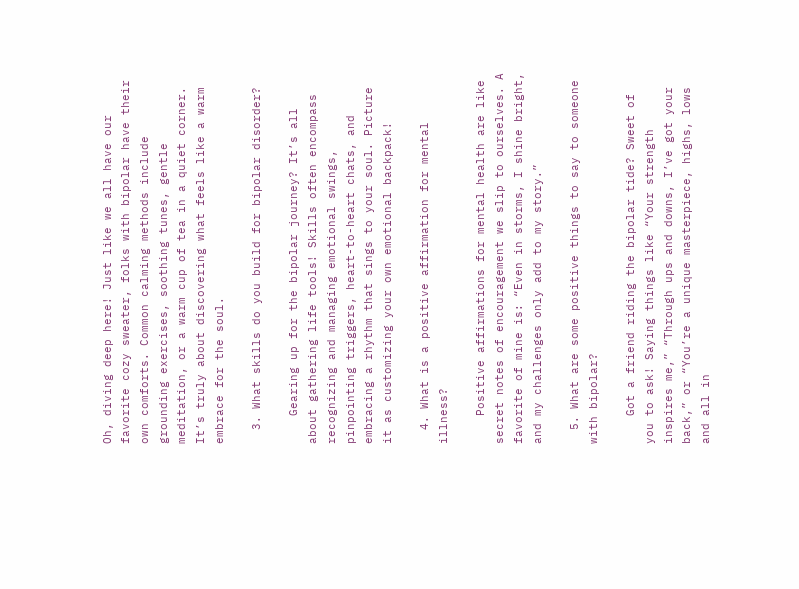Oh, diving deep here! Just like we all have our favorite cozy sweater, folks with bipolar have their own comforts. Common calming methods include grounding exercises, soothing tunes, gentle meditation, or a warm cup of tea in a quiet corner. It’s truly about discovering what feels like a warm embrace for the soul.

  3. What skills do you build for bipolar disorder?

    Gearing up for the bipolar journey? It’s all about gathering life tools! Skills often encompass recognizing and managing emotional swings, pinpointing triggers, heart-to-heart chats, and embracing a rhythm that sings to your soul. Picture it as customizing your own emotional backpack!

  4. What is a positive affirmation for mental illness?

    Positive affirmations for mental health are like secret notes of encouragement we slip to ourselves. A favorite of mine is: “Even in storms, I shine bright, and my challenges only add to my story.”

  5. What are some positive things to say to someone with bipolar?

    Got a friend riding the bipolar tide? Sweet of you to ask! Saying things like “Your strength inspires me,” “Through ups and downs, I’ve got your back,” or “You’re a unique masterpiece, highs, lows and all in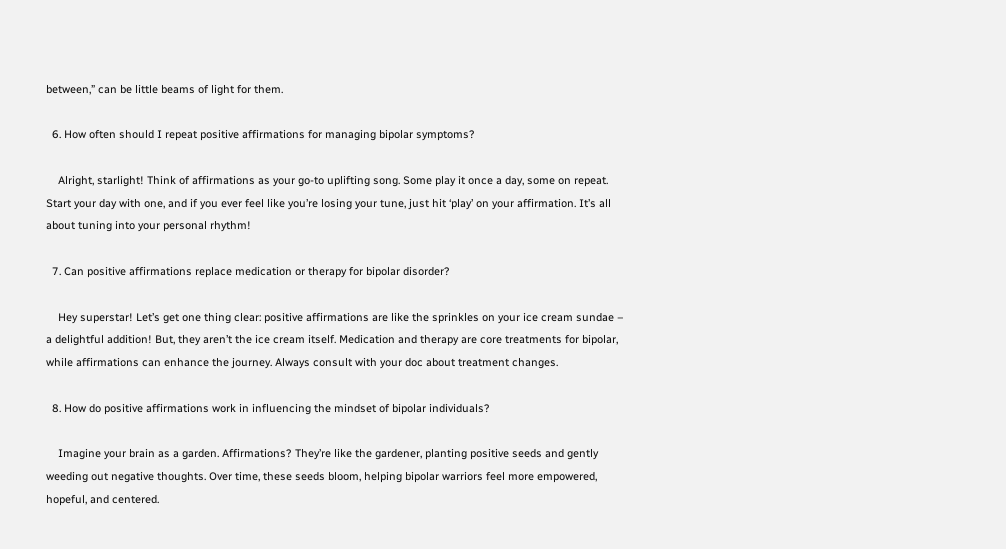between,” can be little beams of light for them.

  6. How often should I repeat positive affirmations for managing bipolar symptoms?

    Alright, starlight! Think of affirmations as your go-to uplifting song. Some play it once a day, some on repeat. Start your day with one, and if you ever feel like you’re losing your tune, just hit ‘play’ on your affirmation. It’s all about tuning into your personal rhythm!

  7. Can positive affirmations replace medication or therapy for bipolar disorder?

    Hey superstar! Let’s get one thing clear: positive affirmations are like the sprinkles on your ice cream sundae – a delightful addition! But, they aren’t the ice cream itself. Medication and therapy are core treatments for bipolar, while affirmations can enhance the journey. Always consult with your doc about treatment changes.

  8. How do positive affirmations work in influencing the mindset of bipolar individuals?

    Imagine your brain as a garden. Affirmations? They’re like the gardener, planting positive seeds and gently weeding out negative thoughts. Over time, these seeds bloom, helping bipolar warriors feel more empowered, hopeful, and centered.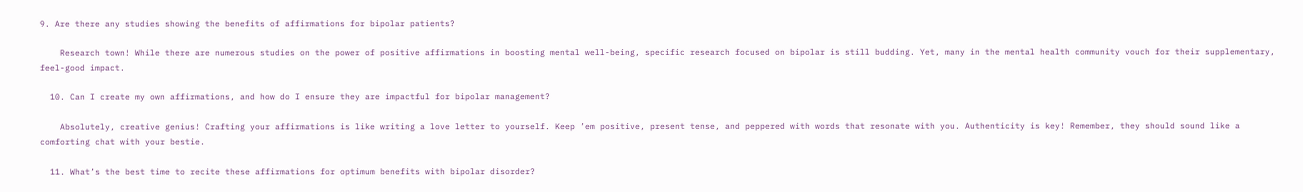9. Are there any studies showing the benefits of affirmations for bipolar patients?

    Research town! While there are numerous studies on the power of positive affirmations in boosting mental well-being, specific research focused on bipolar is still budding. Yet, many in the mental health community vouch for their supplementary, feel-good impact.

  10. Can I create my own affirmations, and how do I ensure they are impactful for bipolar management?

    Absolutely, creative genius! Crafting your affirmations is like writing a love letter to yourself. Keep ’em positive, present tense, and peppered with words that resonate with you. Authenticity is key! Remember, they should sound like a comforting chat with your bestie.

  11. What’s the best time to recite these affirmations for optimum benefits with bipolar disorder?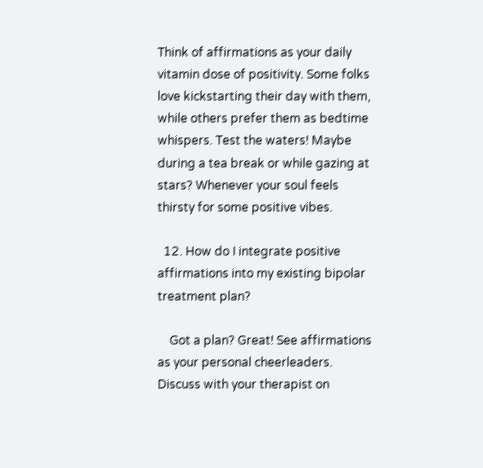Think of affirmations as your daily vitamin dose of positivity. Some folks love kickstarting their day with them, while others prefer them as bedtime whispers. Test the waters! Maybe during a tea break or while gazing at stars? Whenever your soul feels thirsty for some positive vibes.

  12. How do I integrate positive affirmations into my existing bipolar treatment plan?

    Got a plan? Great! See affirmations as your personal cheerleaders. Discuss with your therapist on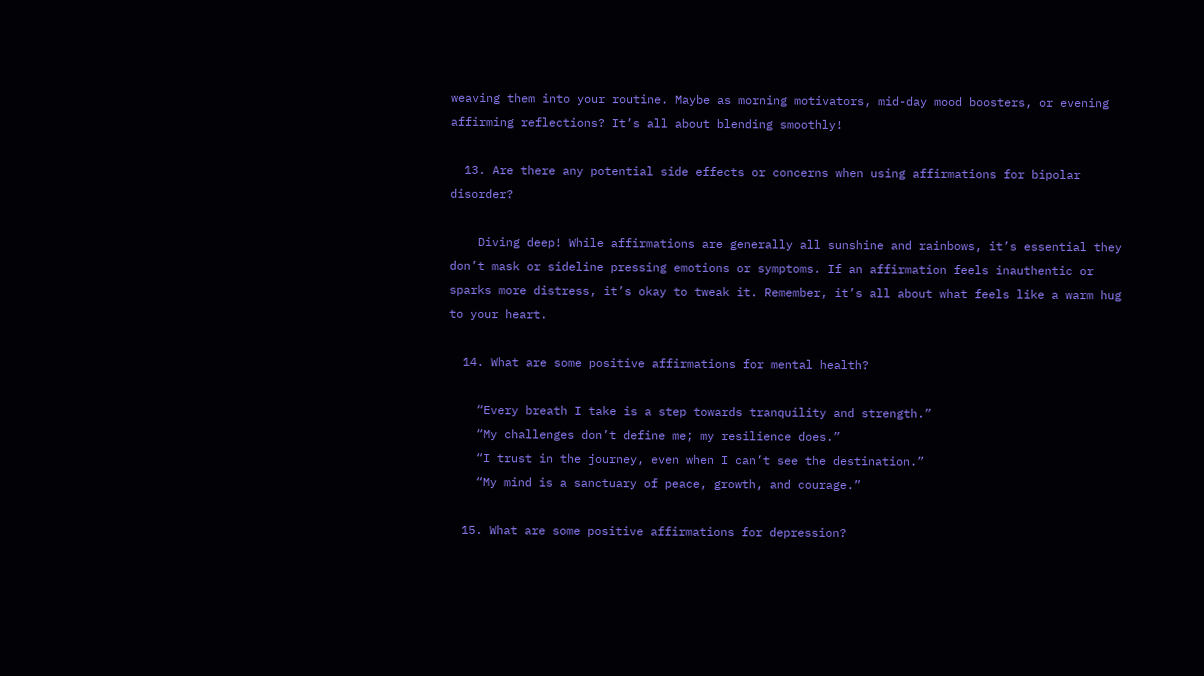weaving them into your routine. Maybe as morning motivators, mid-day mood boosters, or evening affirming reflections? It’s all about blending smoothly!

  13. Are there any potential side effects or concerns when using affirmations for bipolar disorder?

    Diving deep! While affirmations are generally all sunshine and rainbows, it’s essential they don’t mask or sideline pressing emotions or symptoms. If an affirmation feels inauthentic or sparks more distress, it’s okay to tweak it. Remember, it’s all about what feels like a warm hug to your heart.

  14. What are some positive affirmations for mental health?

    “Every breath I take is a step towards tranquility and strength.”
    “My challenges don’t define me; my resilience does.”
    “I trust in the journey, even when I can’t see the destination.”
    “My mind is a sanctuary of peace, growth, and courage.”

  15. What are some positive affirmations for depression?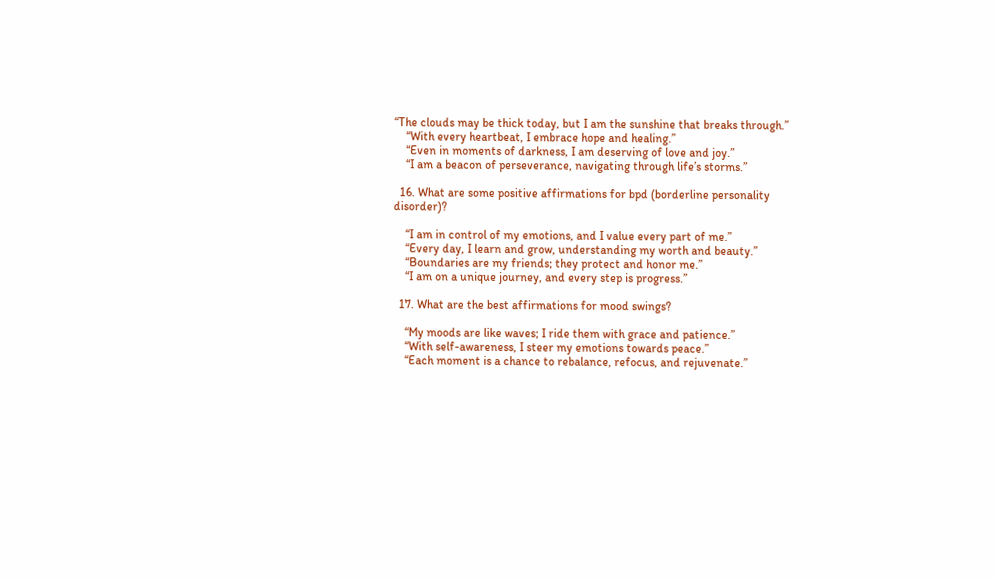“The clouds may be thick today, but I am the sunshine that breaks through.”
    “With every heartbeat, I embrace hope and healing.”
    “Even in moments of darkness, I am deserving of love and joy.”
    “I am a beacon of perseverance, navigating through life’s storms.”

  16. What are some positive affirmations for bpd (borderline personality disorder)?

    “I am in control of my emotions, and I value every part of me.”
    “Every day, I learn and grow, understanding my worth and beauty.”
    “Boundaries are my friends; they protect and honor me.”
    “I am on a unique journey, and every step is progress.”

  17. What are the best affirmations for mood swings?

    “My moods are like waves; I ride them with grace and patience.”
    “With self-awareness, I steer my emotions towards peace.”
    “Each moment is a chance to rebalance, refocus, and rejuvenate.”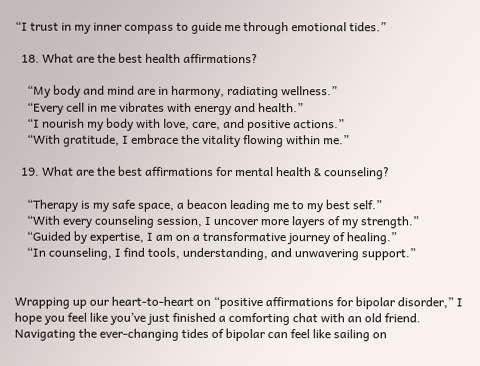“I trust in my inner compass to guide me through emotional tides.”

  18. What are the best health affirmations?

    “My body and mind are in harmony, radiating wellness.”
    “Every cell in me vibrates with energy and health.”
    “I nourish my body with love, care, and positive actions.”
    “With gratitude, I embrace the vitality flowing within me.”

  19. What are the best affirmations for mental health & counseling?

    “Therapy is my safe space, a beacon leading me to my best self.”
    “With every counseling session, I uncover more layers of my strength.”
    “Guided by expertise, I am on a transformative journey of healing.”
    “In counseling, I find tools, understanding, and unwavering support.”


Wrapping up our heart-to-heart on “positive affirmations for bipolar disorder,” I hope you feel like you’ve just finished a comforting chat with an old friend. Navigating the ever-changing tides of bipolar can feel like sailing on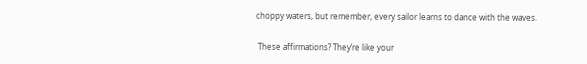choppy waters, but remember, every sailor learns to dance with the waves.

 These affirmations? They’re like your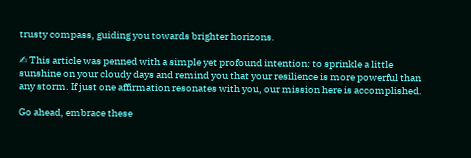trusty compass, guiding you towards brighter horizons.

✍ This article was penned with a simple yet profound intention: to sprinkle a little sunshine on your cloudy days and remind you that your resilience is more powerful than any storm. If just one affirmation resonates with you, our mission here is accomplished.

Go ahead, embrace these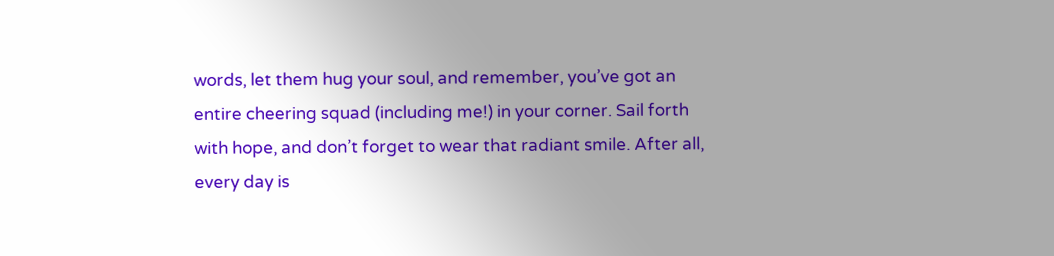words, let them hug your soul, and remember, you’ve got an entire cheering squad (including me!) in your corner. Sail forth with hope, and don’t forget to wear that radiant smile. After all, every day is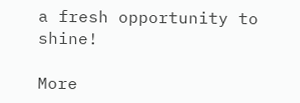a fresh opportunity to shine!

More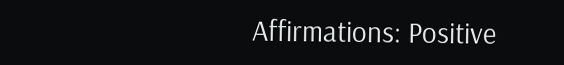Affirmations: Positive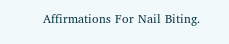Affirmations For Nail Biting.